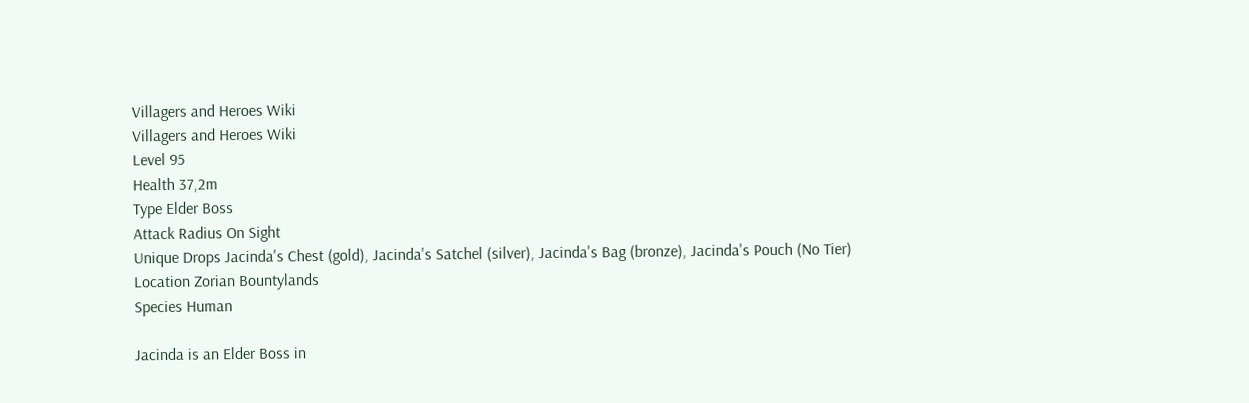Villagers and Heroes Wiki
Villagers and Heroes Wiki
Level 95
Health 37,2m
Type Elder Boss
Attack Radius On Sight
Unique Drops Jacinda's Chest (gold), Jacinda's Satchel (silver), Jacinda's Bag (bronze), Jacinda's Pouch (No Tier)
Location Zorian Bountylands
Species Human

Jacinda is an Elder Boss in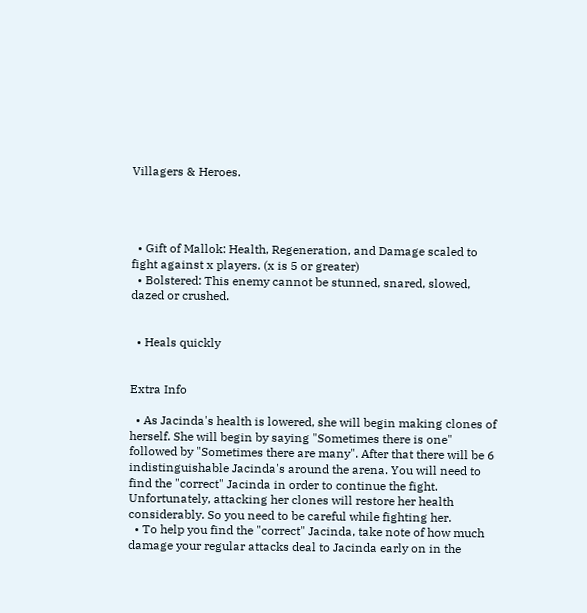Villagers & Heroes.




  • Gift of Mallok: Health, Regeneration, and Damage scaled to fight against x players. (x is 5 or greater)
  • Bolstered: This enemy cannot be stunned, snared, slowed, dazed or crushed.


  • Heals quickly


Extra Info

  • As Jacinda's health is lowered, she will begin making clones of herself. She will begin by saying "Sometimes there is one" followed by "Sometimes there are many". After that there will be 6 indistinguishable Jacinda's around the arena. You will need to find the "correct" Jacinda in order to continue the fight. Unfortunately, attacking her clones will restore her health considerably. So you need to be careful while fighting her.
  • To help you find the "correct" Jacinda, take note of how much damage your regular attacks deal to Jacinda early on in the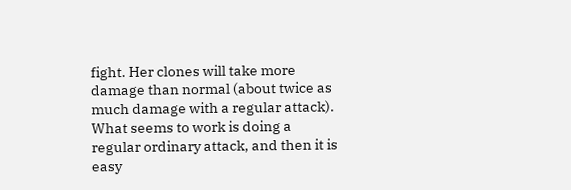fight. Her clones will take more damage than normal (about twice as much damage with a regular attack). What seems to work is doing a regular ordinary attack, and then it is easy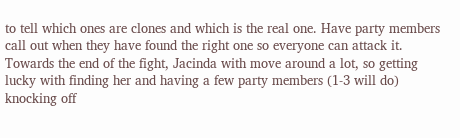to tell which ones are clones and which is the real one. Have party members call out when they have found the right one so everyone can attack it. Towards the end of the fight, Jacinda with move around a lot, so getting lucky with finding her and having a few party members (1-3 will do) knocking off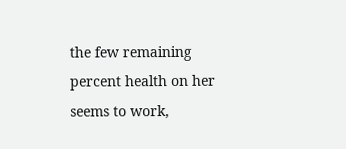the few remaining percent health on her seems to work,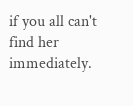if you all can't find her immediately.